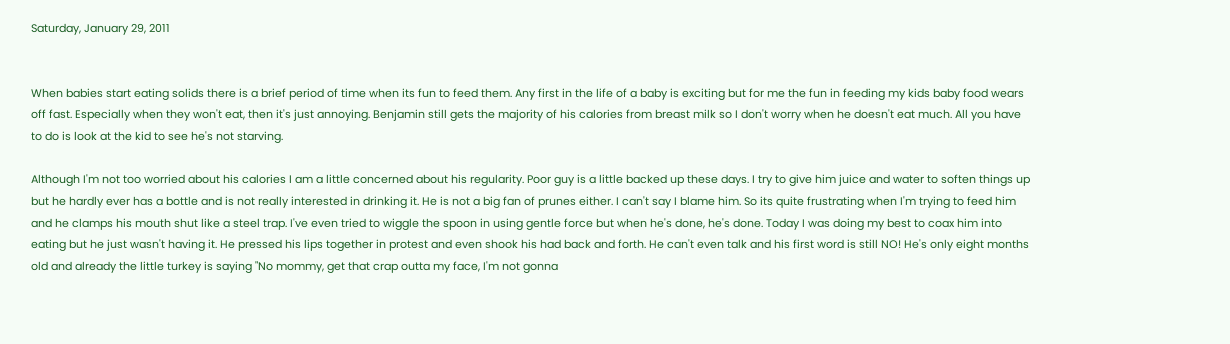Saturday, January 29, 2011


When babies start eating solids there is a brief period of time when its fun to feed them. Any first in the life of a baby is exciting but for me the fun in feeding my kids baby food wears off fast. Especially when they won't eat, then it's just annoying. Benjamin still gets the majority of his calories from breast milk so I don't worry when he doesn't eat much. All you have to do is look at the kid to see he's not starving.

Although I'm not too worried about his calories I am a little concerned about his regularity. Poor guy is a little backed up these days. I try to give him juice and water to soften things up but he hardly ever has a bottle and is not really interested in drinking it. He is not a big fan of prunes either. I can't say I blame him. So its quite frustrating when I'm trying to feed him and he clamps his mouth shut like a steel trap. I've even tried to wiggle the spoon in using gentle force but when he's done, he's done. Today I was doing my best to coax him into eating but he just wasn't having it. He pressed his lips together in protest and even shook his had back and forth. He can't even talk and his first word is still NO! He's only eight months old and already the little turkey is saying "No mommy, get that crap outta my face, I'm not gonna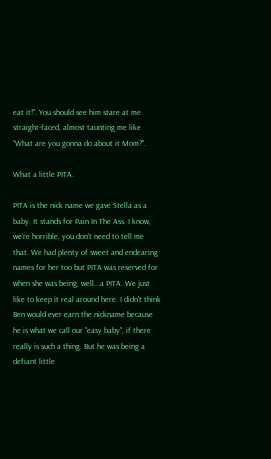eat it!". You should see him stare at me straight-faced, almost taunting me like "What are you gonna do about it Mom?".

What a little PITA.

PITA is the nick name we gave Stella as a baby. It stands for Pain In The Ass. I know, we're horrible, you don't need to tell me that. We had plenty of sweet and endearing names for her too but PITA was reserved for when she was being, well...a PITA. We just like to keep it real around here. I didn't think Ben would ever earn the nickname because he is what we call our "easy baby", if there really is such a thing. But he was being a defiant little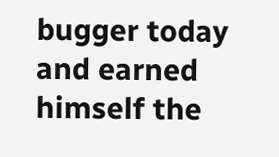bugger today and earned himself the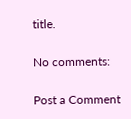title.

No comments:

Post a Comment